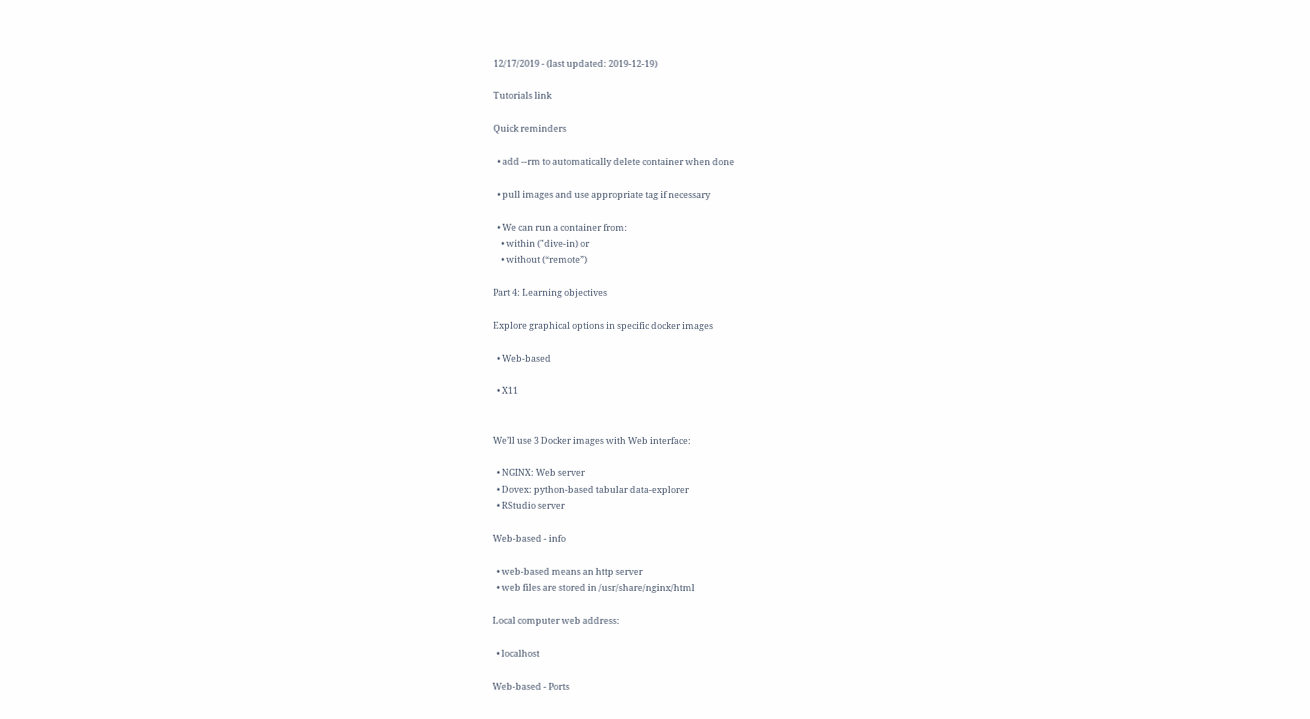12/17/2019 - (last updated: 2019-12-19)

Tutorials link

Quick reminders

  • add --rm to automatically delete container when done

  • pull images and use appropriate tag if necessary

  • We can run a container from:
    • within ("dive-in) or
    • without (“remote”)

Part 4: Learning objectives

Explore graphical options in specific docker images

  • Web-based

  • X11


We’ll use 3 Docker images with Web interface:

  • NGINX: Web server
  • Dovex: python-based tabular data-explorer
  • RStudio server

Web-based - info

  • web-based means an http server
  • web files are stored in /usr/share/nginx/html

Local computer web address:

  • localhost

Web-based - Ports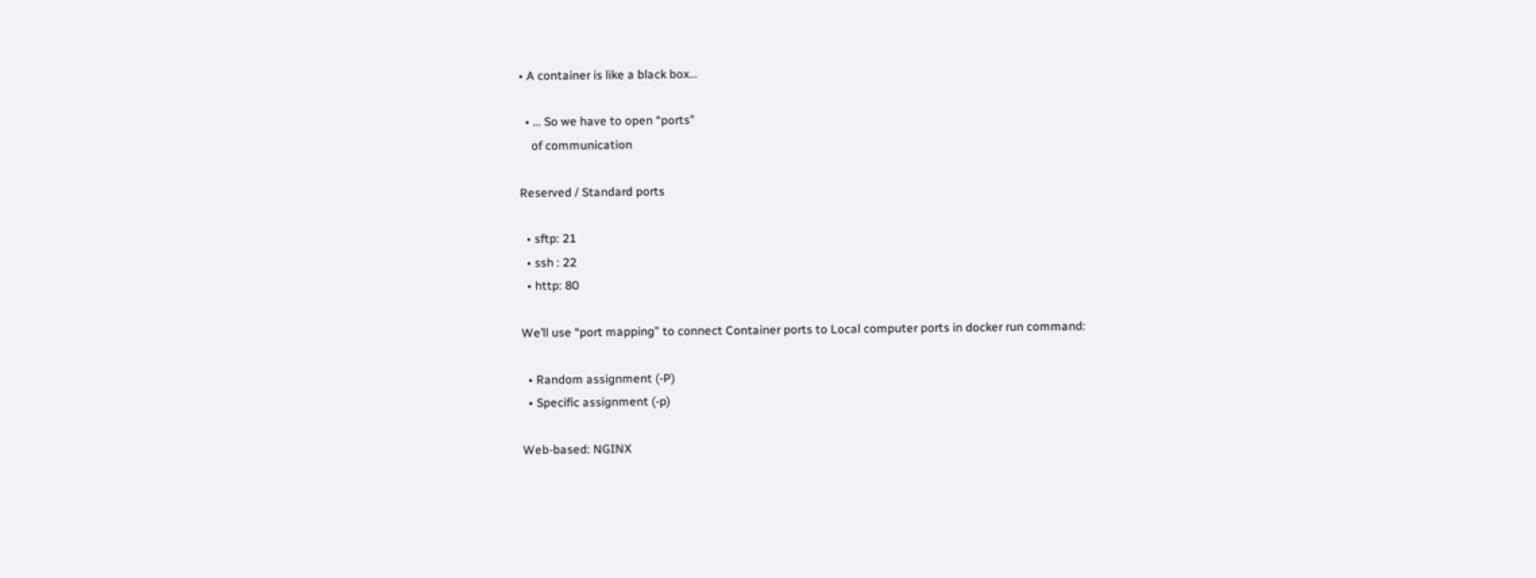• A container is like a black box…

  • … So we have to open “ports”
    of communication

Reserved / Standard ports

  • sftp: 21
  • ssh : 22
  • http: 80

We’ll use “port mapping” to connect Container ports to Local computer ports in docker run command:

  • Random assignment (-P)
  • Specific assignment (-p)

Web-based: NGINX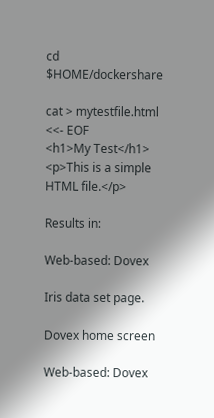cd $HOME/dockershare

cat > mytestfile.html <<- EOF
<h1>My Test</h1>
<p>This is a simple HTML file.</p>

Results in:

Web-based: Dovex

Iris data set page.

Dovex home screen

Web-based: Dovex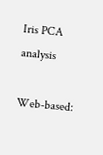Iris PCA analysis

Web-based: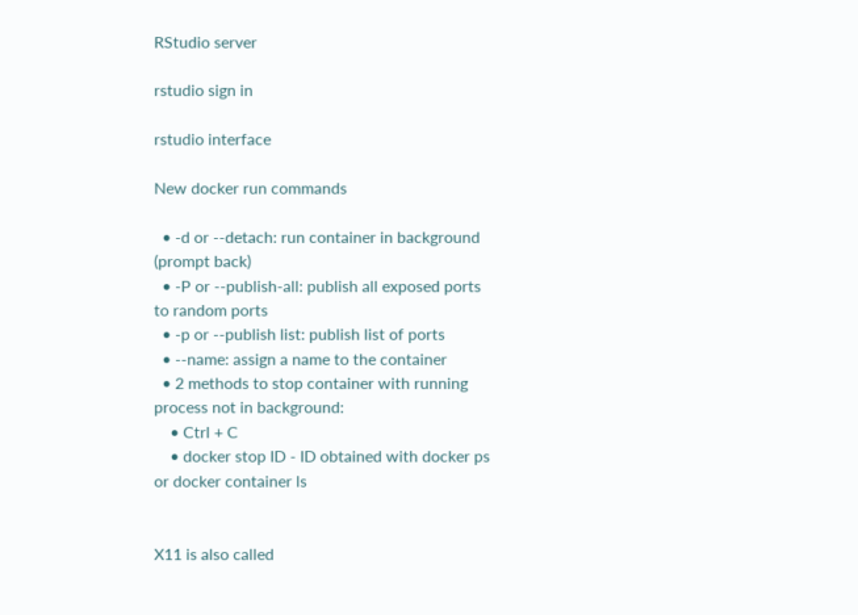RStudio server

rstudio sign in

rstudio interface

New docker run commands

  • -d or --detach: run container in background (prompt back)
  • -P or --publish-all: publish all exposed ports to random ports
  • -p or --publish list: publish list of ports
  • --name: assign a name to the container
  • 2 methods to stop container with running process not in background:
    • Ctrl + C
    • docker stop ID - ID obtained with docker ps or docker container ls


X11 is also called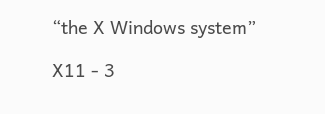“the X Windows system”

X11 - 3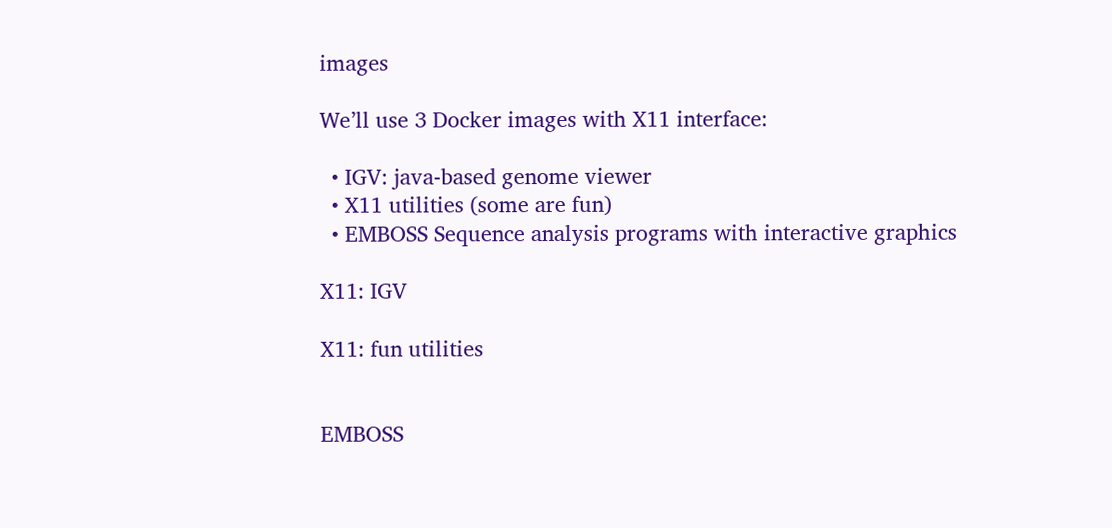images

We’ll use 3 Docker images with X11 interface:

  • IGV: java-based genome viewer
  • X11 utilities (some are fun)
  • EMBOSS Sequence analysis programs with interactive graphics

X11: IGV

X11: fun utilities


EMBOSS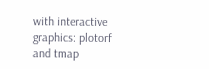with interactive graphics: plotorf and tmap